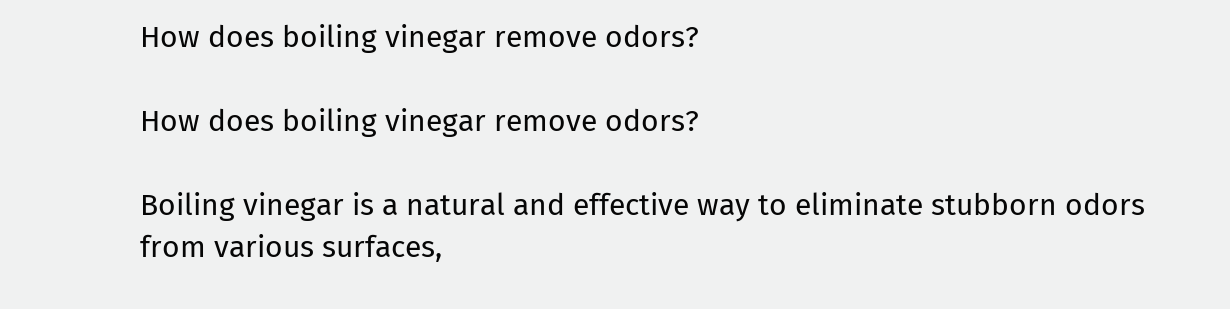How does boiling vinegar remove odors?

How does boiling vinegar remove odors?

Boiling vinegar is a natural and effective way to eliminate stubborn odors from various surfaces,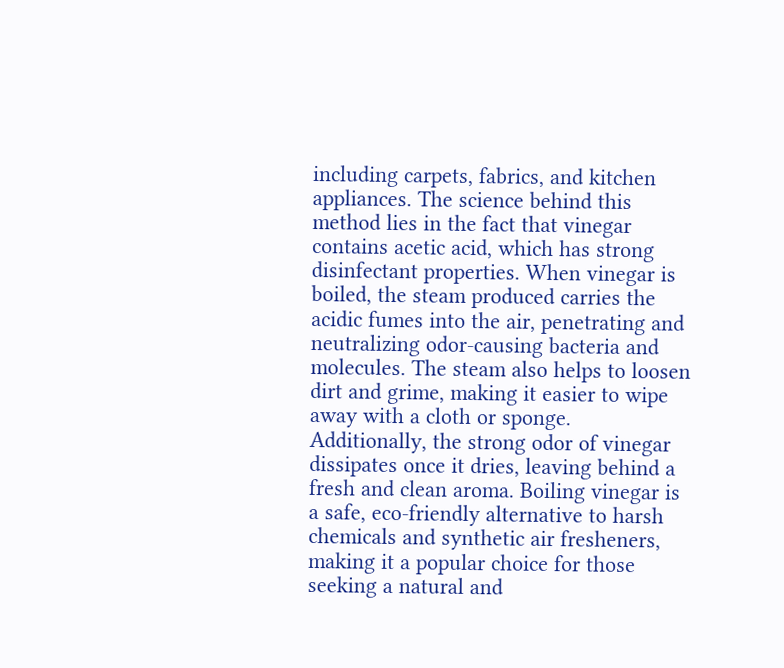including carpets, fabrics, and kitchen appliances. The science behind this method lies in the fact that vinegar contains acetic acid, which has strong disinfectant properties. When vinegar is boiled, the steam produced carries the acidic fumes into the air, penetrating and neutralizing odor-causing bacteria and molecules. The steam also helps to loosen dirt and grime, making it easier to wipe away with a cloth or sponge. Additionally, the strong odor of vinegar dissipates once it dries, leaving behind a fresh and clean aroma. Boiling vinegar is a safe, eco-friendly alternative to harsh chemicals and synthetic air fresheners, making it a popular choice for those seeking a natural and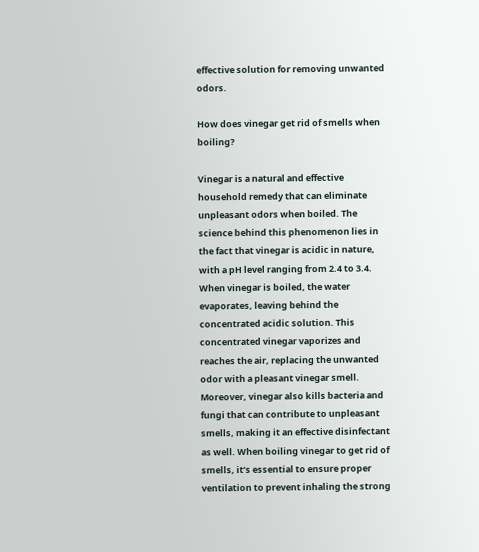effective solution for removing unwanted odors.

How does vinegar get rid of smells when boiling?

Vinegar is a natural and effective household remedy that can eliminate unpleasant odors when boiled. The science behind this phenomenon lies in the fact that vinegar is acidic in nature, with a pH level ranging from 2.4 to 3.4. When vinegar is boiled, the water evaporates, leaving behind the concentrated acidic solution. This concentrated vinegar vaporizes and reaches the air, replacing the unwanted odor with a pleasant vinegar smell. Moreover, vinegar also kills bacteria and fungi that can contribute to unpleasant smells, making it an effective disinfectant as well. When boiling vinegar to get rid of smells, it’s essential to ensure proper ventilation to prevent inhaling the strong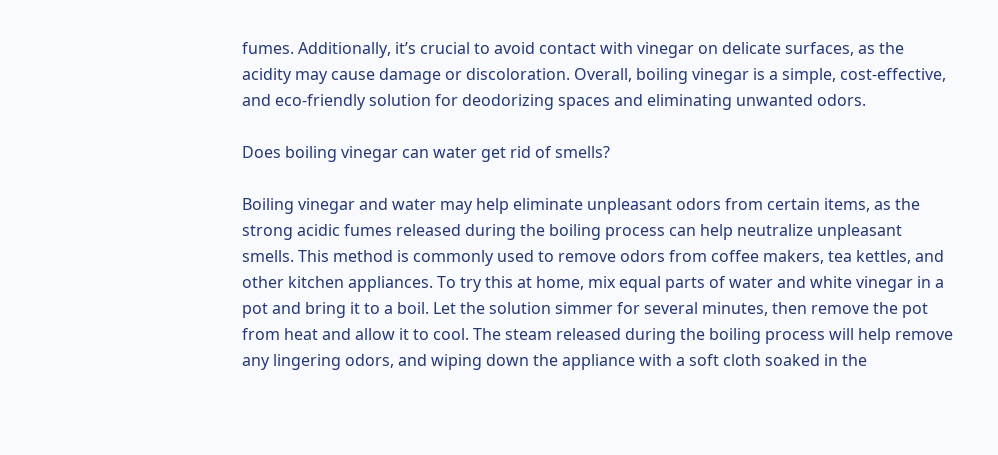fumes. Additionally, it’s crucial to avoid contact with vinegar on delicate surfaces, as the acidity may cause damage or discoloration. Overall, boiling vinegar is a simple, cost-effective, and eco-friendly solution for deodorizing spaces and eliminating unwanted odors.

Does boiling vinegar can water get rid of smells?

Boiling vinegar and water may help eliminate unpleasant odors from certain items, as the strong acidic fumes released during the boiling process can help neutralize unpleasant smells. This method is commonly used to remove odors from coffee makers, tea kettles, and other kitchen appliances. To try this at home, mix equal parts of water and white vinegar in a pot and bring it to a boil. Let the solution simmer for several minutes, then remove the pot from heat and allow it to cool. The steam released during the boiling process will help remove any lingering odors, and wiping down the appliance with a soft cloth soaked in the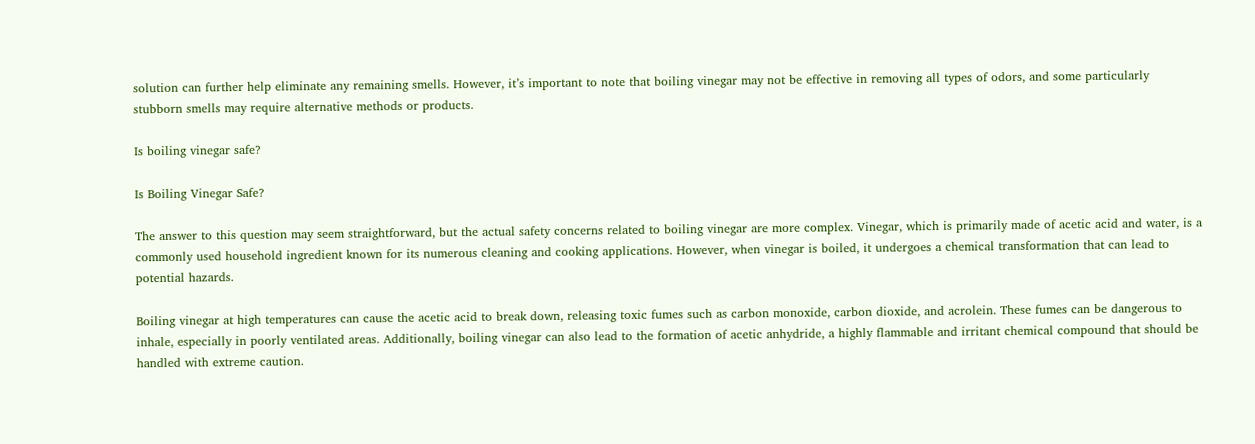solution can further help eliminate any remaining smells. However, it’s important to note that boiling vinegar may not be effective in removing all types of odors, and some particularly stubborn smells may require alternative methods or products.

Is boiling vinegar safe?

Is Boiling Vinegar Safe?

The answer to this question may seem straightforward, but the actual safety concerns related to boiling vinegar are more complex. Vinegar, which is primarily made of acetic acid and water, is a commonly used household ingredient known for its numerous cleaning and cooking applications. However, when vinegar is boiled, it undergoes a chemical transformation that can lead to potential hazards.

Boiling vinegar at high temperatures can cause the acetic acid to break down, releasing toxic fumes such as carbon monoxide, carbon dioxide, and acrolein. These fumes can be dangerous to inhale, especially in poorly ventilated areas. Additionally, boiling vinegar can also lead to the formation of acetic anhydride, a highly flammable and irritant chemical compound that should be handled with extreme caution.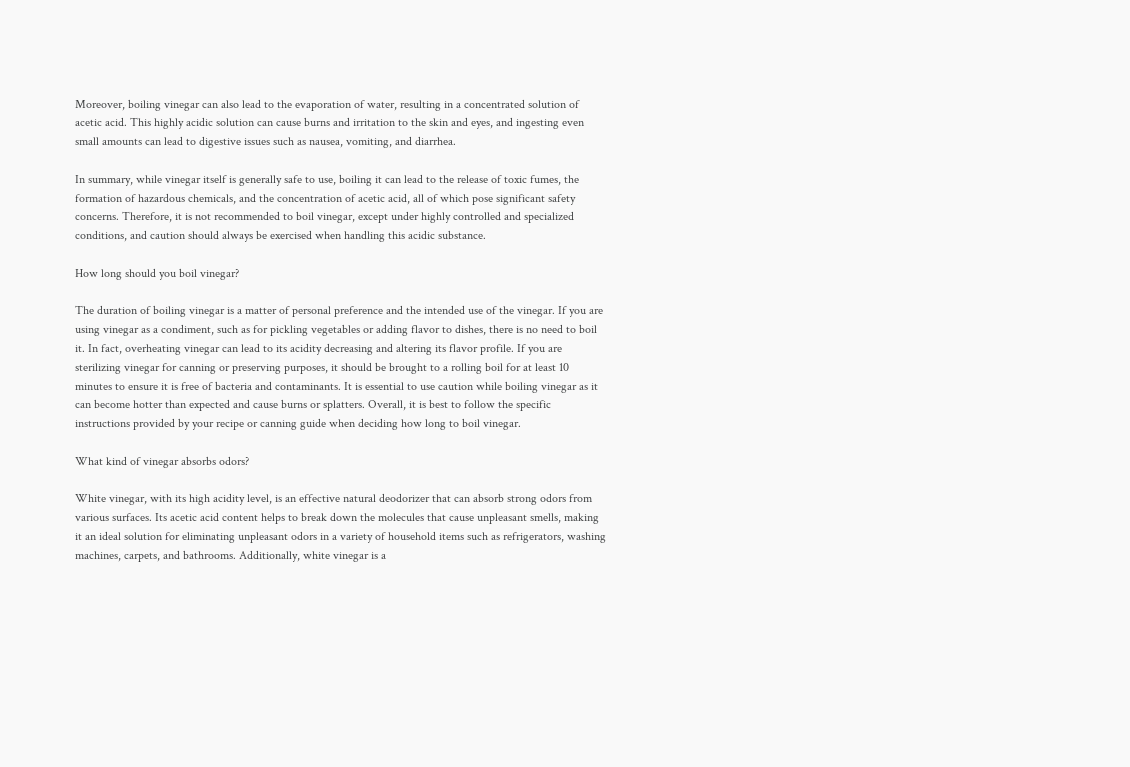Moreover, boiling vinegar can also lead to the evaporation of water, resulting in a concentrated solution of acetic acid. This highly acidic solution can cause burns and irritation to the skin and eyes, and ingesting even small amounts can lead to digestive issues such as nausea, vomiting, and diarrhea.

In summary, while vinegar itself is generally safe to use, boiling it can lead to the release of toxic fumes, the formation of hazardous chemicals, and the concentration of acetic acid, all of which pose significant safety concerns. Therefore, it is not recommended to boil vinegar, except under highly controlled and specialized conditions, and caution should always be exercised when handling this acidic substance.

How long should you boil vinegar?

The duration of boiling vinegar is a matter of personal preference and the intended use of the vinegar. If you are using vinegar as a condiment, such as for pickling vegetables or adding flavor to dishes, there is no need to boil it. In fact, overheating vinegar can lead to its acidity decreasing and altering its flavor profile. If you are sterilizing vinegar for canning or preserving purposes, it should be brought to a rolling boil for at least 10 minutes to ensure it is free of bacteria and contaminants. It is essential to use caution while boiling vinegar as it can become hotter than expected and cause burns or splatters. Overall, it is best to follow the specific instructions provided by your recipe or canning guide when deciding how long to boil vinegar.

What kind of vinegar absorbs odors?

White vinegar, with its high acidity level, is an effective natural deodorizer that can absorb strong odors from various surfaces. Its acetic acid content helps to break down the molecules that cause unpleasant smells, making it an ideal solution for eliminating unpleasant odors in a variety of household items such as refrigerators, washing machines, carpets, and bathrooms. Additionally, white vinegar is a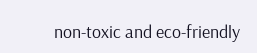non-toxic and eco-friendly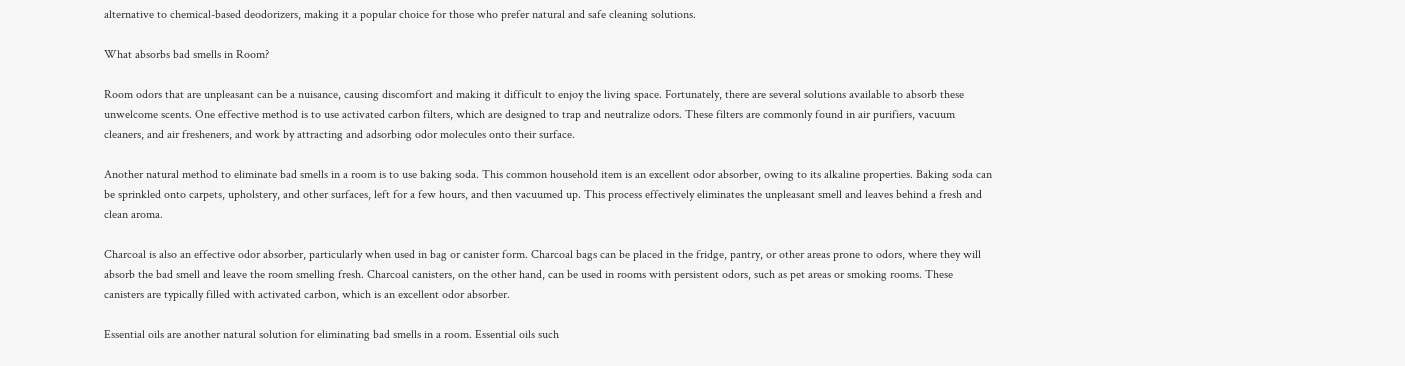alternative to chemical-based deodorizers, making it a popular choice for those who prefer natural and safe cleaning solutions.

What absorbs bad smells in Room?

Room odors that are unpleasant can be a nuisance, causing discomfort and making it difficult to enjoy the living space. Fortunately, there are several solutions available to absorb these unwelcome scents. One effective method is to use activated carbon filters, which are designed to trap and neutralize odors. These filters are commonly found in air purifiers, vacuum cleaners, and air fresheners, and work by attracting and adsorbing odor molecules onto their surface.

Another natural method to eliminate bad smells in a room is to use baking soda. This common household item is an excellent odor absorber, owing to its alkaline properties. Baking soda can be sprinkled onto carpets, upholstery, and other surfaces, left for a few hours, and then vacuumed up. This process effectively eliminates the unpleasant smell and leaves behind a fresh and clean aroma.

Charcoal is also an effective odor absorber, particularly when used in bag or canister form. Charcoal bags can be placed in the fridge, pantry, or other areas prone to odors, where they will absorb the bad smell and leave the room smelling fresh. Charcoal canisters, on the other hand, can be used in rooms with persistent odors, such as pet areas or smoking rooms. These canisters are typically filled with activated carbon, which is an excellent odor absorber.

Essential oils are another natural solution for eliminating bad smells in a room. Essential oils such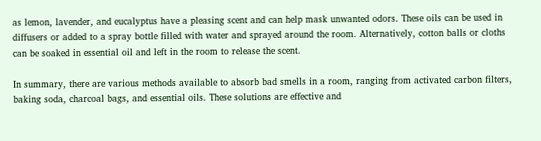as lemon, lavender, and eucalyptus have a pleasing scent and can help mask unwanted odors. These oils can be used in diffusers or added to a spray bottle filled with water and sprayed around the room. Alternatively, cotton balls or cloths can be soaked in essential oil and left in the room to release the scent.

In summary, there are various methods available to absorb bad smells in a room, ranging from activated carbon filters, baking soda, charcoal bags, and essential oils. These solutions are effective and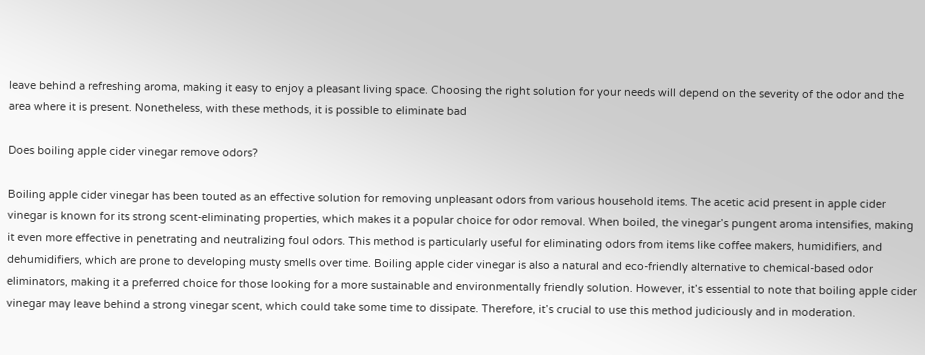leave behind a refreshing aroma, making it easy to enjoy a pleasant living space. Choosing the right solution for your needs will depend on the severity of the odor and the area where it is present. Nonetheless, with these methods, it is possible to eliminate bad

Does boiling apple cider vinegar remove odors?

Boiling apple cider vinegar has been touted as an effective solution for removing unpleasant odors from various household items. The acetic acid present in apple cider vinegar is known for its strong scent-eliminating properties, which makes it a popular choice for odor removal. When boiled, the vinegar’s pungent aroma intensifies, making it even more effective in penetrating and neutralizing foul odors. This method is particularly useful for eliminating odors from items like coffee makers, humidifiers, and dehumidifiers, which are prone to developing musty smells over time. Boiling apple cider vinegar is also a natural and eco-friendly alternative to chemical-based odor eliminators, making it a preferred choice for those looking for a more sustainable and environmentally friendly solution. However, it’s essential to note that boiling apple cider vinegar may leave behind a strong vinegar scent, which could take some time to dissipate. Therefore, it’s crucial to use this method judiciously and in moderation.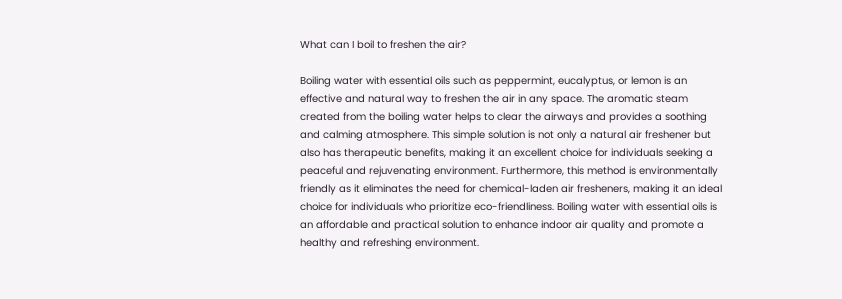What can I boil to freshen the air?

Boiling water with essential oils such as peppermint, eucalyptus, or lemon is an effective and natural way to freshen the air in any space. The aromatic steam created from the boiling water helps to clear the airways and provides a soothing and calming atmosphere. This simple solution is not only a natural air freshener but also has therapeutic benefits, making it an excellent choice for individuals seeking a peaceful and rejuvenating environment. Furthermore, this method is environmentally friendly as it eliminates the need for chemical-laden air fresheners, making it an ideal choice for individuals who prioritize eco-friendliness. Boiling water with essential oils is an affordable and practical solution to enhance indoor air quality and promote a healthy and refreshing environment.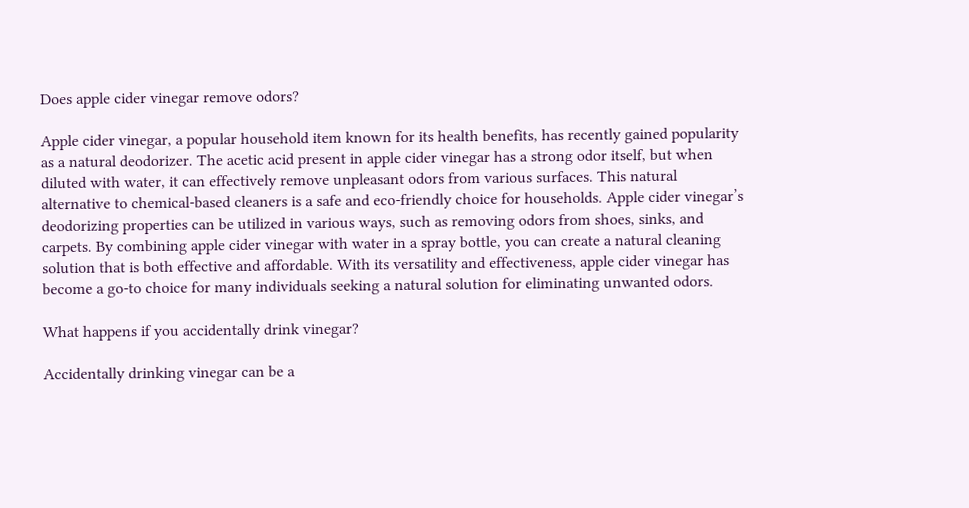Does apple cider vinegar remove odors?

Apple cider vinegar, a popular household item known for its health benefits, has recently gained popularity as a natural deodorizer. The acetic acid present in apple cider vinegar has a strong odor itself, but when diluted with water, it can effectively remove unpleasant odors from various surfaces. This natural alternative to chemical-based cleaners is a safe and eco-friendly choice for households. Apple cider vinegar’s deodorizing properties can be utilized in various ways, such as removing odors from shoes, sinks, and carpets. By combining apple cider vinegar with water in a spray bottle, you can create a natural cleaning solution that is both effective and affordable. With its versatility and effectiveness, apple cider vinegar has become a go-to choice for many individuals seeking a natural solution for eliminating unwanted odors.

What happens if you accidentally drink vinegar?

Accidentally drinking vinegar can be a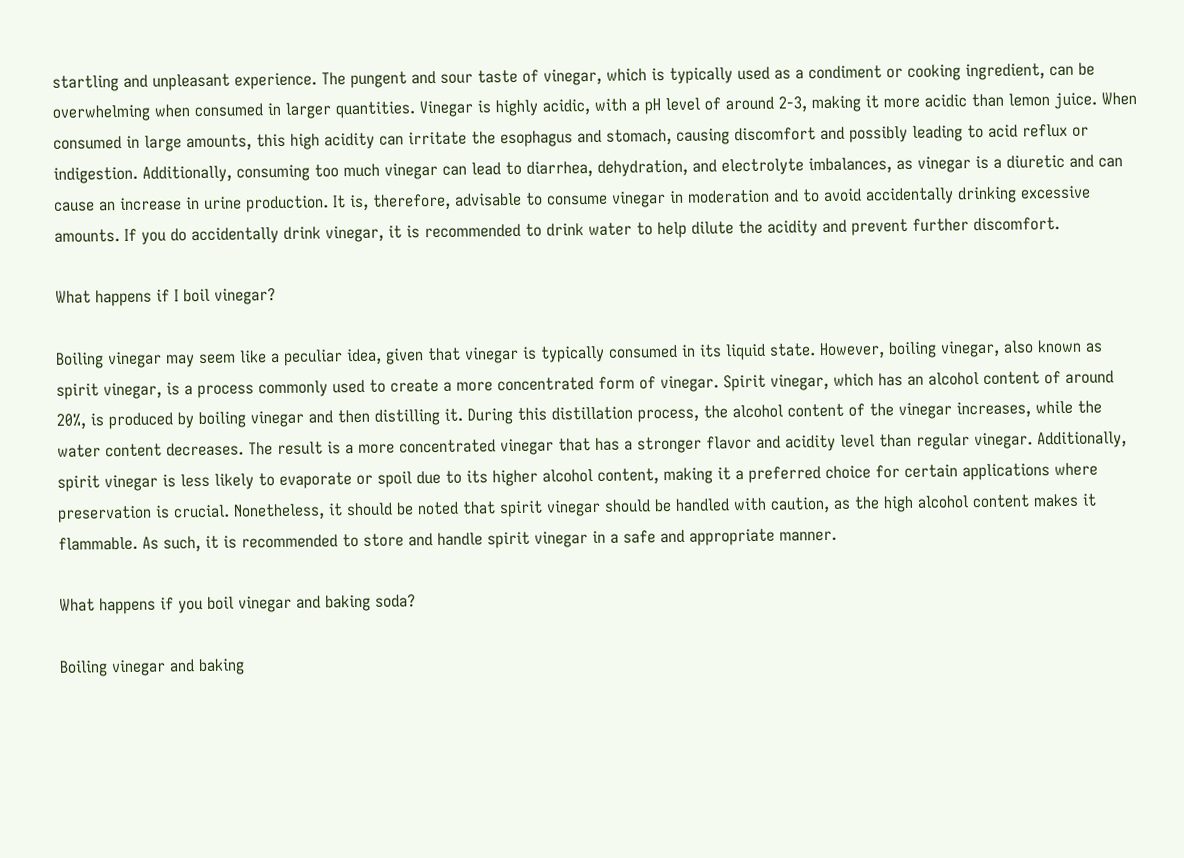startling and unpleasant experience. The pungent and sour taste of vinegar, which is typically used as a condiment or cooking ingredient, can be overwhelming when consumed in larger quantities. Vinegar is highly acidic, with a pH level of around 2-3, making it more acidic than lemon juice. When consumed in large amounts, this high acidity can irritate the esophagus and stomach, causing discomfort and possibly leading to acid reflux or indigestion. Additionally, consuming too much vinegar can lead to diarrhea, dehydration, and electrolyte imbalances, as vinegar is a diuretic and can cause an increase in urine production. It is, therefore, advisable to consume vinegar in moderation and to avoid accidentally drinking excessive amounts. If you do accidentally drink vinegar, it is recommended to drink water to help dilute the acidity and prevent further discomfort.

What happens if I boil vinegar?

Boiling vinegar may seem like a peculiar idea, given that vinegar is typically consumed in its liquid state. However, boiling vinegar, also known as spirit vinegar, is a process commonly used to create a more concentrated form of vinegar. Spirit vinegar, which has an alcohol content of around 20%, is produced by boiling vinegar and then distilling it. During this distillation process, the alcohol content of the vinegar increases, while the water content decreases. The result is a more concentrated vinegar that has a stronger flavor and acidity level than regular vinegar. Additionally, spirit vinegar is less likely to evaporate or spoil due to its higher alcohol content, making it a preferred choice for certain applications where preservation is crucial. Nonetheless, it should be noted that spirit vinegar should be handled with caution, as the high alcohol content makes it flammable. As such, it is recommended to store and handle spirit vinegar in a safe and appropriate manner.

What happens if you boil vinegar and baking soda?

Boiling vinegar and baking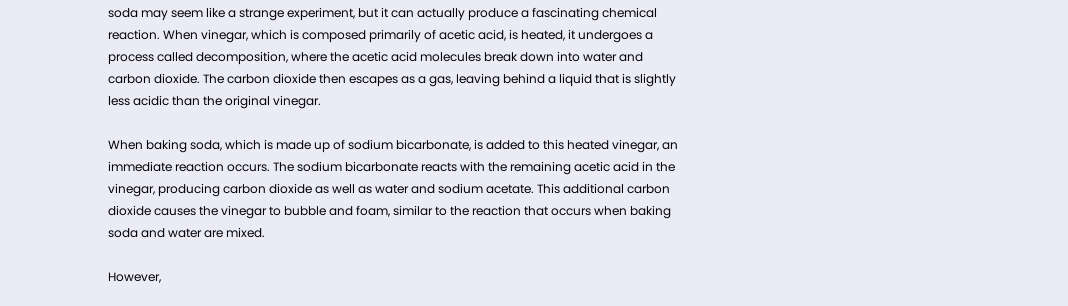soda may seem like a strange experiment, but it can actually produce a fascinating chemical reaction. When vinegar, which is composed primarily of acetic acid, is heated, it undergoes a process called decomposition, where the acetic acid molecules break down into water and carbon dioxide. The carbon dioxide then escapes as a gas, leaving behind a liquid that is slightly less acidic than the original vinegar.

When baking soda, which is made up of sodium bicarbonate, is added to this heated vinegar, an immediate reaction occurs. The sodium bicarbonate reacts with the remaining acetic acid in the vinegar, producing carbon dioxide as well as water and sodium acetate. This additional carbon dioxide causes the vinegar to bubble and foam, similar to the reaction that occurs when baking soda and water are mixed.

However,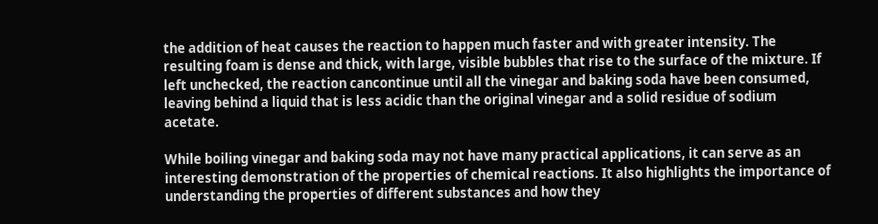the addition of heat causes the reaction to happen much faster and with greater intensity. The resulting foam is dense and thick, with large, visible bubbles that rise to the surface of the mixture. If left unchecked, the reaction cancontinue until all the vinegar and baking soda have been consumed, leaving behind a liquid that is less acidic than the original vinegar and a solid residue of sodium acetate.

While boiling vinegar and baking soda may not have many practical applications, it can serve as an interesting demonstration of the properties of chemical reactions. It also highlights the importance of understanding the properties of different substances and how they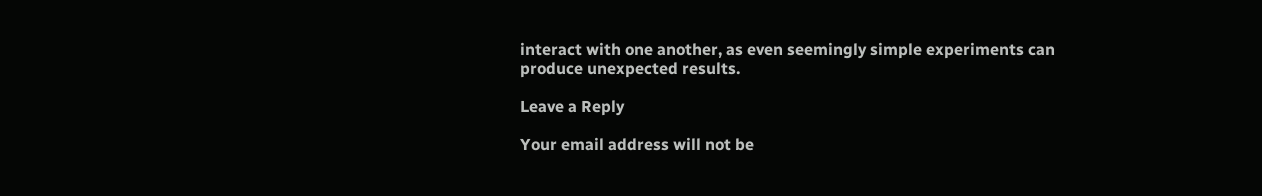interact with one another, as even seemingly simple experiments can produce unexpected results.

Leave a Reply

Your email address will not be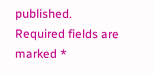published. Required fields are marked *